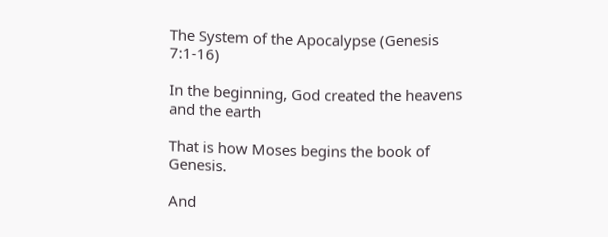The System of the Apocalypse (Genesis 7:1-16)

In the beginning, God created the heavens and the earth

That is how Moses begins the book of Genesis.

And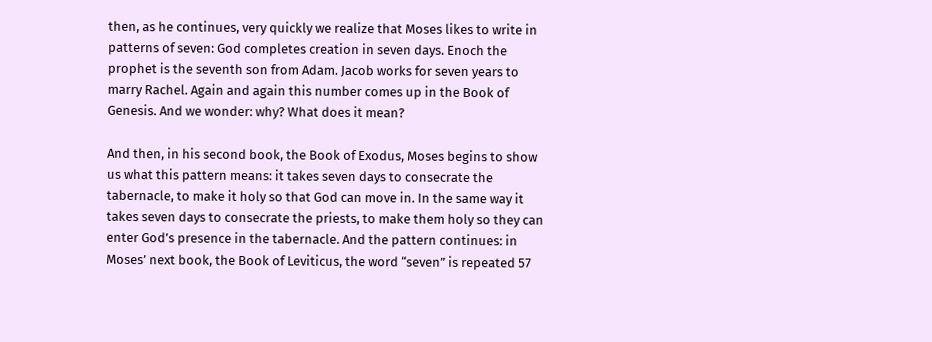then, as he continues, very quickly we realize that Moses likes to write in patterns of seven: God completes creation in seven days. Enoch the prophet is the seventh son from Adam. Jacob works for seven years to marry Rachel. Again and again this number comes up in the Book of Genesis. And we wonder: why? What does it mean?

And then, in his second book, the Book of Exodus, Moses begins to show us what this pattern means: it takes seven days to consecrate the tabernacle, to make it holy so that God can move in. In the same way it takes seven days to consecrate the priests, to make them holy so they can enter God’s presence in the tabernacle. And the pattern continues: in Moses’ next book, the Book of Leviticus, the word “seven” is repeated 57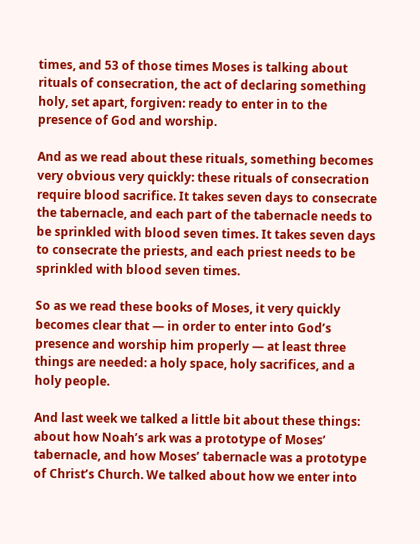times, and 53 of those times Moses is talking about rituals of consecration, the act of declaring something holy, set apart, forgiven: ready to enter in to the presence of God and worship.

And as we read about these rituals, something becomes very obvious very quickly: these rituals of consecration require blood sacrifice. It takes seven days to consecrate the tabernacle, and each part of the tabernacle needs to be sprinkled with blood seven times. It takes seven days to consecrate the priests, and each priest needs to be sprinkled with blood seven times.

So as we read these books of Moses, it very quickly becomes clear that — in order to enter into God’s presence and worship him properly — at least three things are needed: a holy space, holy sacrifices, and a holy people.

And last week we talked a little bit about these things: about how Noah’s ark was a prototype of Moses’ tabernacle, and how Moses’ tabernacle was a prototype of Christ’s Church. We talked about how we enter into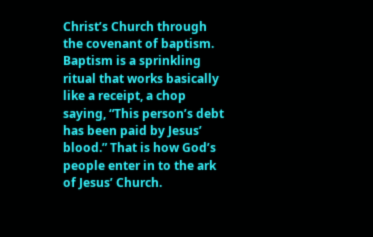Christ’s Church through the covenant of baptism. Baptism is a sprinkling ritual that works basically like a receipt, a chop saying, “This person’s debt has been paid by Jesus’ blood.” That is how God’s people enter in to the ark of Jesus’ Church.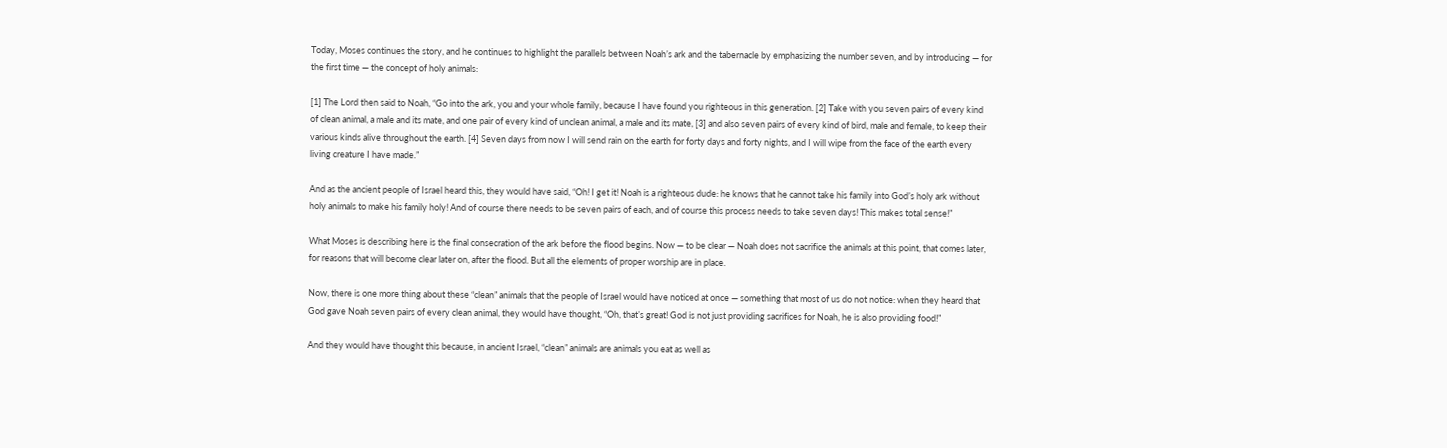Today, Moses continues the story, and he continues to highlight the parallels between Noah’s ark and the tabernacle by emphasizing the number seven, and by introducing — for the first time — the concept of holy animals:

[1] The Lord then said to Noah, “Go into the ark, you and your whole family, because I have found you righteous in this generation. [2] Take with you seven pairs of every kind of clean animal, a male and its mate, and one pair of every kind of unclean animal, a male and its mate, [3] and also seven pairs of every kind of bird, male and female, to keep their various kinds alive throughout the earth. [4] Seven days from now I will send rain on the earth for forty days and forty nights, and I will wipe from the face of the earth every living creature I have made.”

And as the ancient people of Israel heard this, they would have said, “Oh! I get it! Noah is a righteous dude: he knows that he cannot take his family into God’s holy ark without holy animals to make his family holy! And of course there needs to be seven pairs of each, and of course this process needs to take seven days! This makes total sense!”

What Moses is describing here is the final consecration of the ark before the flood begins. Now — to be clear — Noah does not sacrifice the animals at this point, that comes later, for reasons that will become clear later on, after the flood. But all the elements of proper worship are in place.

Now, there is one more thing about these “clean” animals that the people of Israel would have noticed at once — something that most of us do not notice: when they heard that God gave Noah seven pairs of every clean animal, they would have thought, “Oh, that’s great! God is not just providing sacrifices for Noah, he is also providing food!”

And they would have thought this because, in ancient Israel, “clean” animals are animals you eat as well as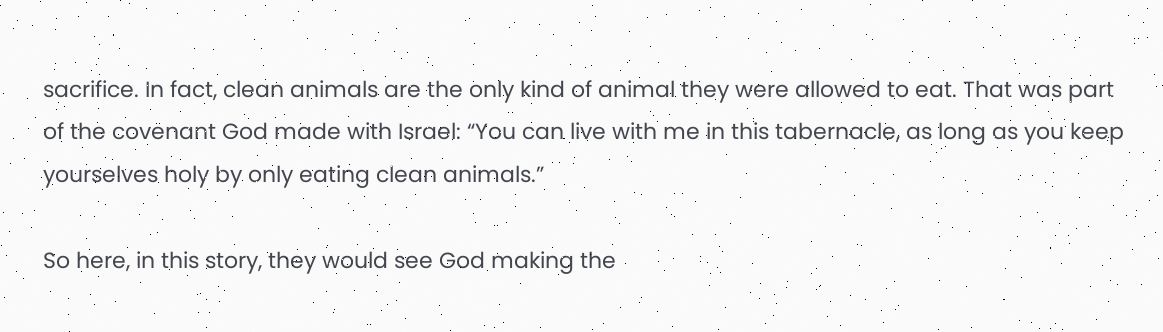sacrifice. In fact, clean animals are the only kind of animal they were allowed to eat. That was part of the covenant God made with Israel: “You can live with me in this tabernacle, as long as you keep yourselves holy by only eating clean animals.”

So here, in this story, they would see God making the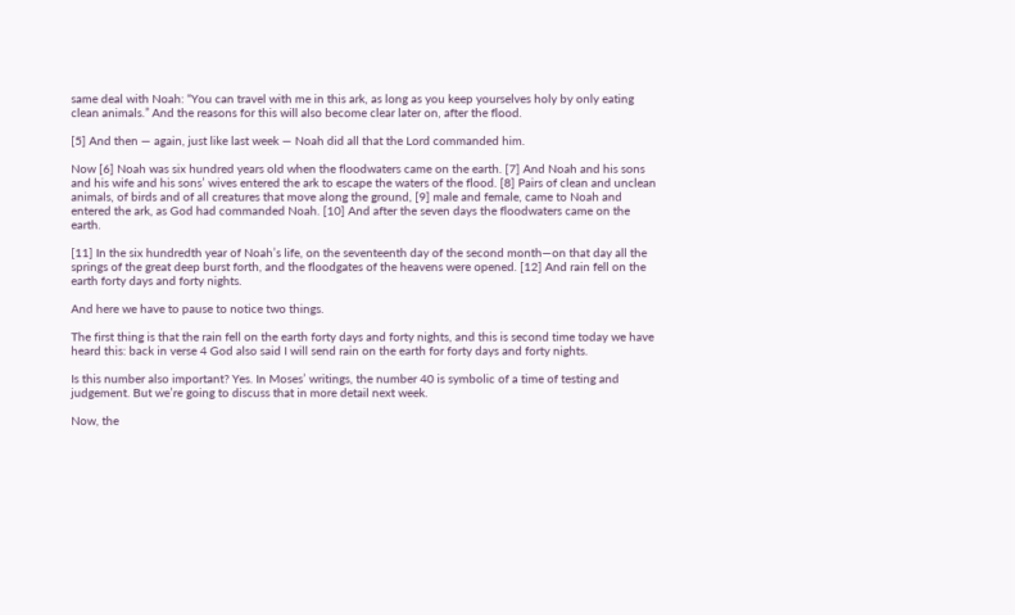same deal with Noah: “You can travel with me in this ark, as long as you keep yourselves holy by only eating clean animals.” And the reasons for this will also become clear later on, after the flood.

[5] And then — again, just like last week — Noah did all that the Lord commanded him.

Now [6] Noah was six hundred years old when the floodwaters came on the earth. [7] And Noah and his sons and his wife and his sons’ wives entered the ark to escape the waters of the flood. [8] Pairs of clean and unclean animals, of birds and of all creatures that move along the ground, [9] male and female, came to Noah and entered the ark, as God had commanded Noah. [10] And after the seven days the floodwaters came on the earth.

[11] In the six hundredth year of Noah’s life, on the seventeenth day of the second month—on that day all the springs of the great deep burst forth, and the floodgates of the heavens were opened. [12] And rain fell on the earth forty days and forty nights.

And here we have to pause to notice two things.

The first thing is that the rain fell on the earth forty days and forty nights, and this is second time today we have heard this: back in verse 4 God also said I will send rain on the earth for forty days and forty nights.

Is this number also important? Yes. In Moses’ writings, the number 40 is symbolic of a time of testing and judgement. But we’re going to discuss that in more detail next week.

Now, the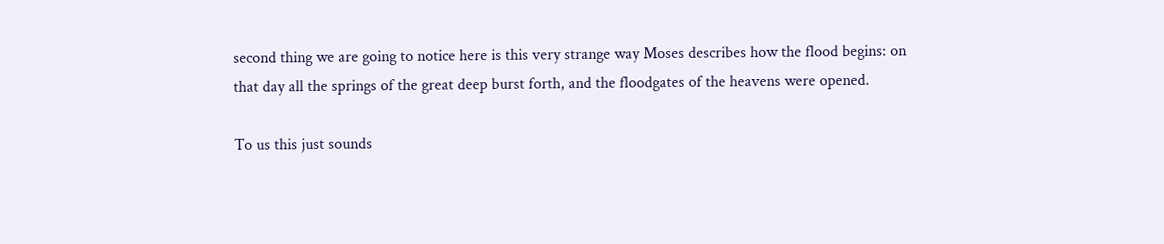second thing we are going to notice here is this very strange way Moses describes how the flood begins: on that day all the springs of the great deep burst forth, and the floodgates of the heavens were opened.

To us this just sounds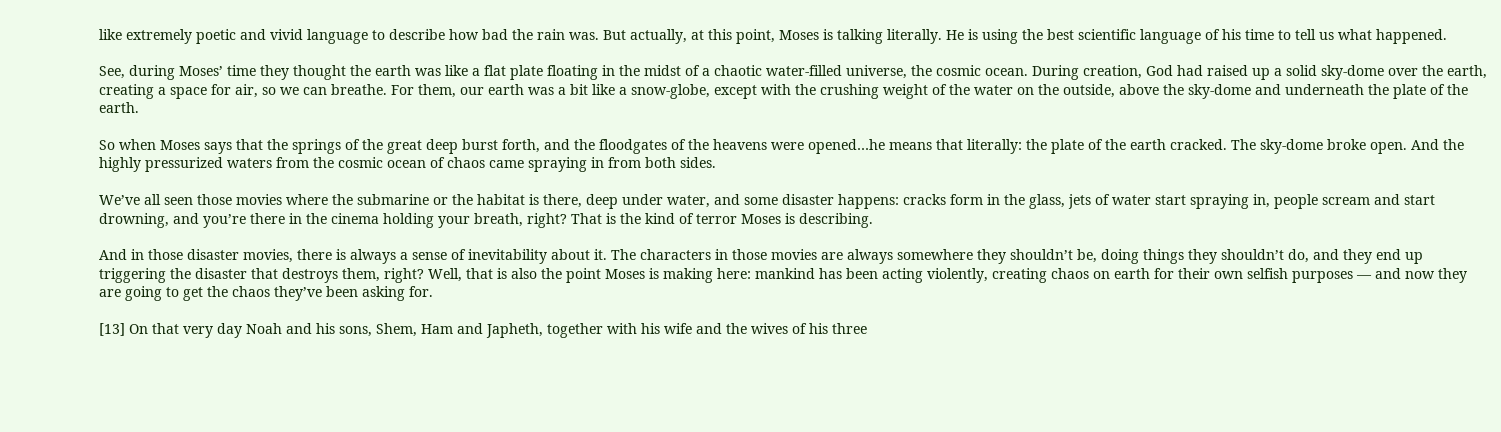like extremely poetic and vivid language to describe how bad the rain was. But actually, at this point, Moses is talking literally. He is using the best scientific language of his time to tell us what happened.

See, during Moses’ time they thought the earth was like a flat plate floating in the midst of a chaotic water-filled universe, the cosmic ocean. During creation, God had raised up a solid sky-dome over the earth, creating a space for air, so we can breathe. For them, our earth was a bit like a snow-globe, except with the crushing weight of the water on the outside, above the sky-dome and underneath the plate of the earth.

So when Moses says that the springs of the great deep burst forth, and the floodgates of the heavens were opened…he means that literally: the plate of the earth cracked. The sky-dome broke open. And the highly pressurized waters from the cosmic ocean of chaos came spraying in from both sides.

We’ve all seen those movies where the submarine or the habitat is there, deep under water, and some disaster happens: cracks form in the glass, jets of water start spraying in, people scream and start drowning, and you’re there in the cinema holding your breath, right? That is the kind of terror Moses is describing.

And in those disaster movies, there is always a sense of inevitability about it. The characters in those movies are always somewhere they shouldn’t be, doing things they shouldn’t do, and they end up triggering the disaster that destroys them, right? Well, that is also the point Moses is making here: mankind has been acting violently, creating chaos on earth for their own selfish purposes — and now they are going to get the chaos they’ve been asking for.

[13] On that very day Noah and his sons, Shem, Ham and Japheth, together with his wife and the wives of his three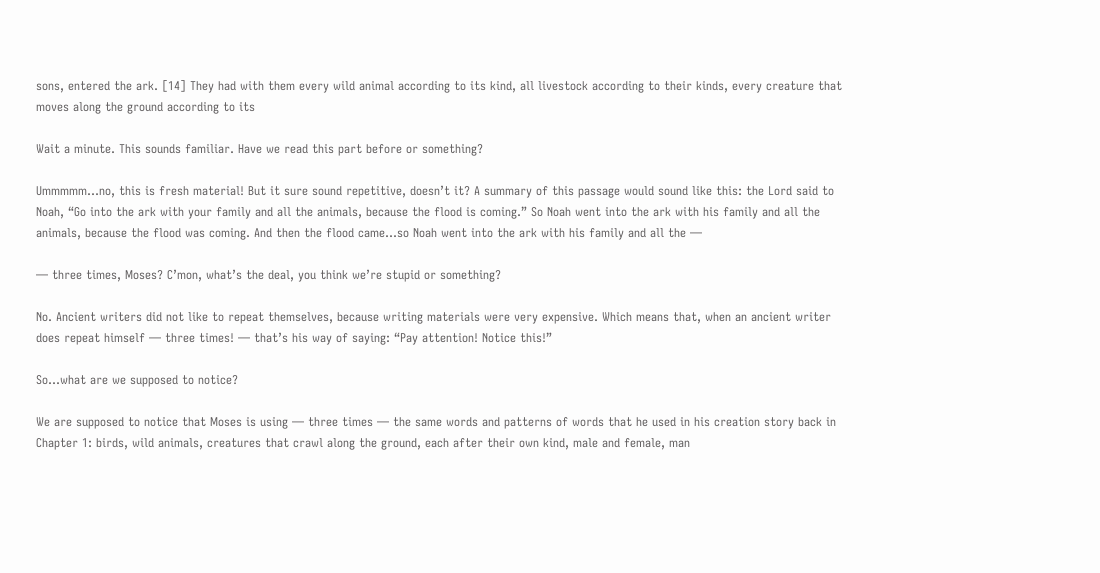sons, entered the ark. [14] They had with them every wild animal according to its kind, all livestock according to their kinds, every creature that moves along the ground according to its

Wait a minute. This sounds familiar. Have we read this part before or something?

Ummmmm…no, this is fresh material! But it sure sound repetitive, doesn’t it? A summary of this passage would sound like this: the Lord said to Noah, “Go into the ark with your family and all the animals, because the flood is coming.” So Noah went into the ark with his family and all the animals, because the flood was coming. And then the flood came…so Noah went into the ark with his family and all the —

— three times, Moses? C’mon, what’s the deal, you think we’re stupid or something?

No. Ancient writers did not like to repeat themselves, because writing materials were very expensive. Which means that, when an ancient writer does repeat himself — three times! — that’s his way of saying: “Pay attention! Notice this!”

So…what are we supposed to notice?

We are supposed to notice that Moses is using — three times — the same words and patterns of words that he used in his creation story back in Chapter 1: birds, wild animals, creatures that crawl along the ground, each after their own kind, male and female, man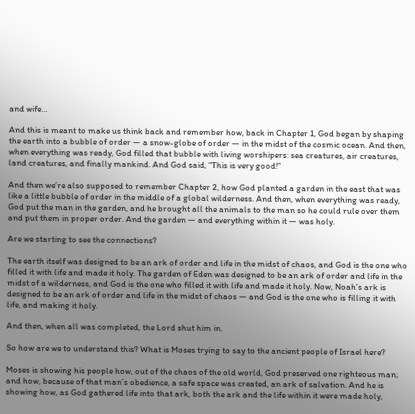and wife…

And this is meant to make us think back and remember how, back in Chapter 1, God began by shaping the earth into a bubble of order — a snow-globe of order — in the midst of the cosmic ocean. And then, when everything was ready, God filled that bubble with living worshipers: sea creatures, air creatures, land creatures, and finally mankind. And God said, “This is very good!”

And then we’re also supposed to remember Chapter 2, how God planted a garden in the east that was like a little bubble of order in the middle of a global wilderness. And then, when everything was ready, God put the man in the garden, and he brought all the animals to the man so he could rule over them and put them in proper order. And the garden — and everything within it — was holy.

Are we starting to see the connections?

The earth itself was designed to be an ark of order and life in the midst of chaos, and God is the one who filled it with life and made it holy. The garden of Eden was designed to be an ark of order and life in the midst of a wilderness, and God is the one who filled it with life and made it holy. Now, Noah’s ark is designed to be an ark of order and life in the midst of chaos — and God is the one who is filling it with life, and making it holy.

And then, when all was completed, the Lord shut him in.

So how are we to understand this? What is Moses trying to say to the ancient people of Israel here?

Moses is showing his people how, out of the chaos of the old world, God preserved one righteous man; and how, because of that man’s obedience, a safe space was created, an ark of salvation. And he is showing how, as God gathered life into that ark, both the ark and the life within it were made holy,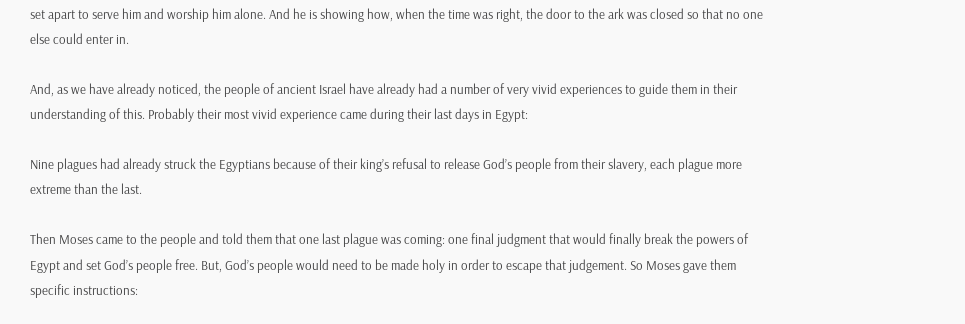set apart to serve him and worship him alone. And he is showing how, when the time was right, the door to the ark was closed so that no one else could enter in.

And, as we have already noticed, the people of ancient Israel have already had a number of very vivid experiences to guide them in their understanding of this. Probably their most vivid experience came during their last days in Egypt:

Nine plagues had already struck the Egyptians because of their king’s refusal to release God’s people from their slavery, each plague more extreme than the last.

Then Moses came to the people and told them that one last plague was coming: one final judgment that would finally break the powers of Egypt and set God’s people free. But, God’s people would need to be made holy in order to escape that judgement. So Moses gave them specific instructions: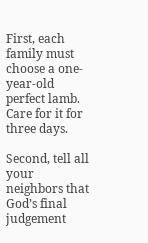First, each family must choose a one-year-old perfect lamb. Care for it for three days.

Second, tell all your neighbors that God’s final judgement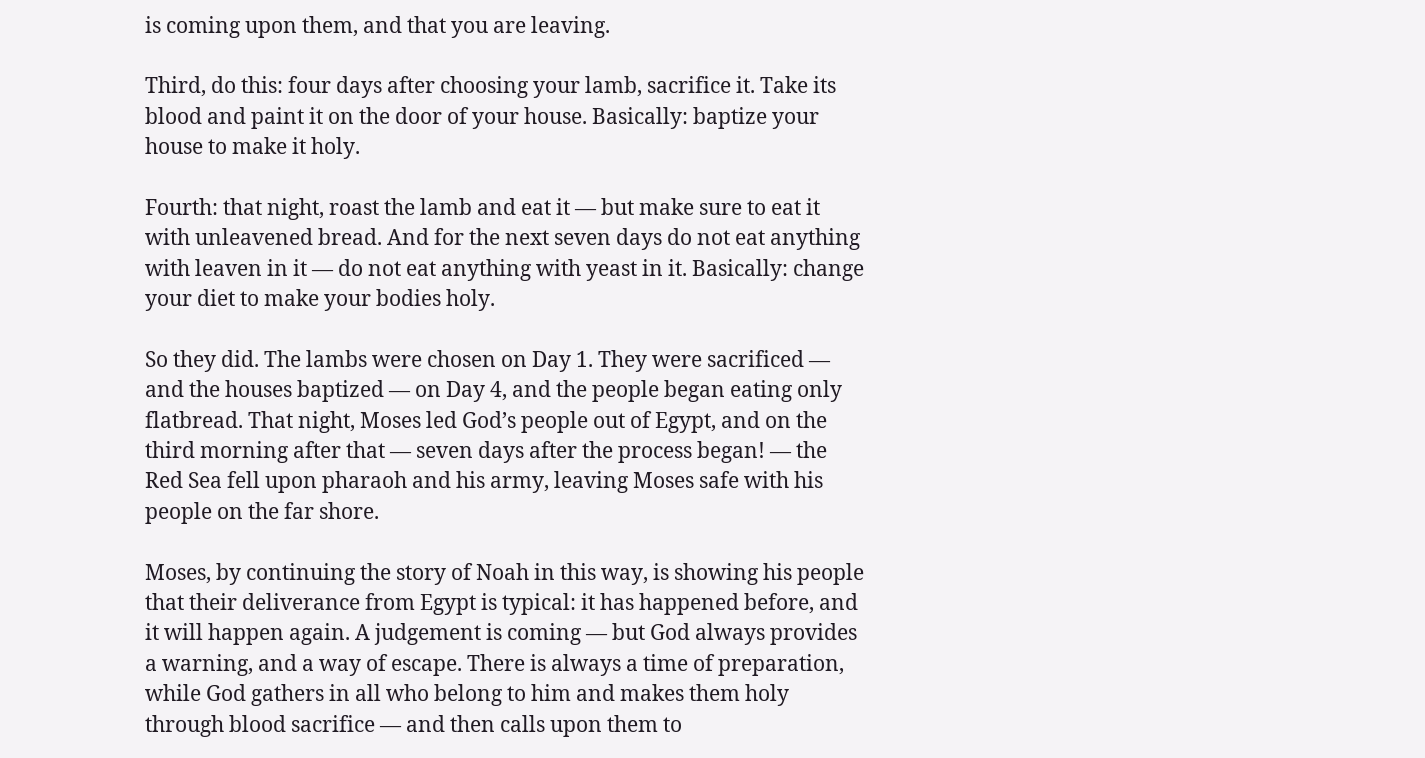is coming upon them, and that you are leaving.

Third, do this: four days after choosing your lamb, sacrifice it. Take its blood and paint it on the door of your house. Basically: baptize your house to make it holy.

Fourth: that night, roast the lamb and eat it — but make sure to eat it with unleavened bread. And for the next seven days do not eat anything with leaven in it — do not eat anything with yeast in it. Basically: change your diet to make your bodies holy.

So they did. The lambs were chosen on Day 1. They were sacrificed — and the houses baptized — on Day 4, and the people began eating only flatbread. That night, Moses led God’s people out of Egypt, and on the third morning after that — seven days after the process began! — the Red Sea fell upon pharaoh and his army, leaving Moses safe with his people on the far shore.

Moses, by continuing the story of Noah in this way, is showing his people that their deliverance from Egypt is typical: it has happened before, and it will happen again. A judgement is coming — but God always provides a warning, and a way of escape. There is always a time of preparation, while God gathers in all who belong to him and makes them holy through blood sacrifice — and then calls upon them to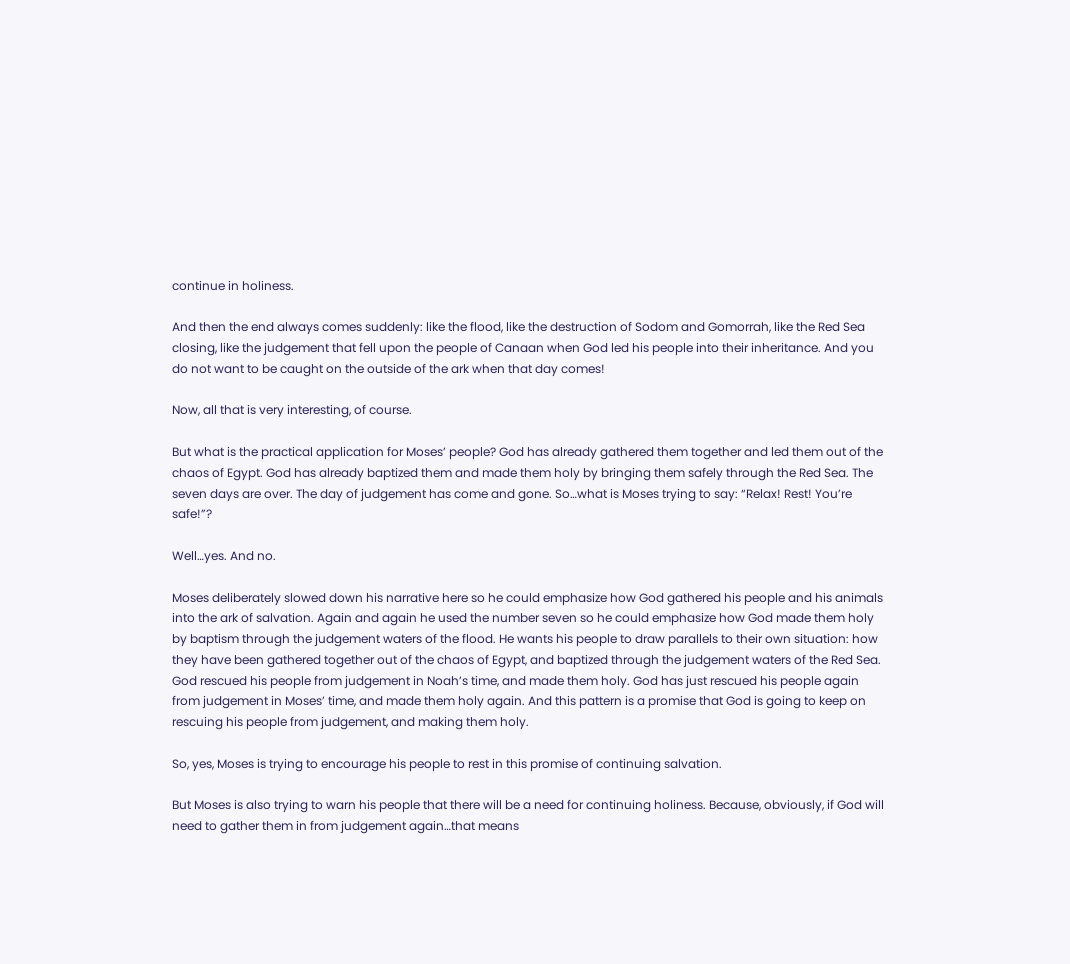continue in holiness.

And then the end always comes suddenly: like the flood, like the destruction of Sodom and Gomorrah, like the Red Sea closing, like the judgement that fell upon the people of Canaan when God led his people into their inheritance. And you do not want to be caught on the outside of the ark when that day comes!

Now, all that is very interesting, of course.

But what is the practical application for Moses’ people? God has already gathered them together and led them out of the chaos of Egypt. God has already baptized them and made them holy by bringing them safely through the Red Sea. The seven days are over. The day of judgement has come and gone. So…what is Moses trying to say: “Relax! Rest! You’re safe!”?

Well…yes. And no.

Moses deliberately slowed down his narrative here so he could emphasize how God gathered his people and his animals into the ark of salvation. Again and again he used the number seven so he could emphasize how God made them holy by baptism through the judgement waters of the flood. He wants his people to draw parallels to their own situation: how they have been gathered together out of the chaos of Egypt, and baptized through the judgement waters of the Red Sea. God rescued his people from judgement in Noah’s time, and made them holy. God has just rescued his people again from judgement in Moses’ time, and made them holy again. And this pattern is a promise that God is going to keep on rescuing his people from judgement, and making them holy.

So, yes, Moses is trying to encourage his people to rest in this promise of continuing salvation.

But Moses is also trying to warn his people that there will be a need for continuing holiness. Because, obviously, if God will need to gather them in from judgement again…that means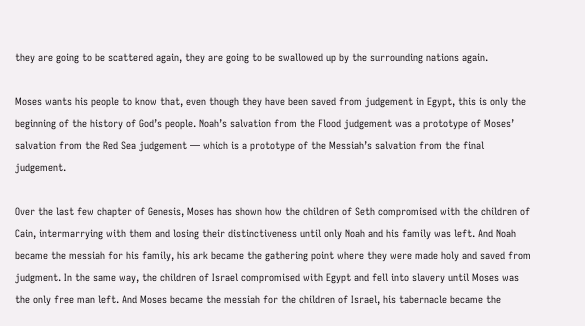they are going to be scattered again, they are going to be swallowed up by the surrounding nations again.

Moses wants his people to know that, even though they have been saved from judgement in Egypt, this is only the beginning of the history of God’s people. Noah’s salvation from the Flood judgement was a prototype of Moses’ salvation from the Red Sea judgement — which is a prototype of the Messiah’s salvation from the final judgement.

Over the last few chapter of Genesis, Moses has shown how the children of Seth compromised with the children of Cain, intermarrying with them and losing their distinctiveness until only Noah and his family was left. And Noah became the messiah for his family, his ark became the gathering point where they were made holy and saved from judgment. In the same way, the children of Israel compromised with Egypt and fell into slavery until Moses was the only free man left. And Moses became the messiah for the children of Israel, his tabernacle became the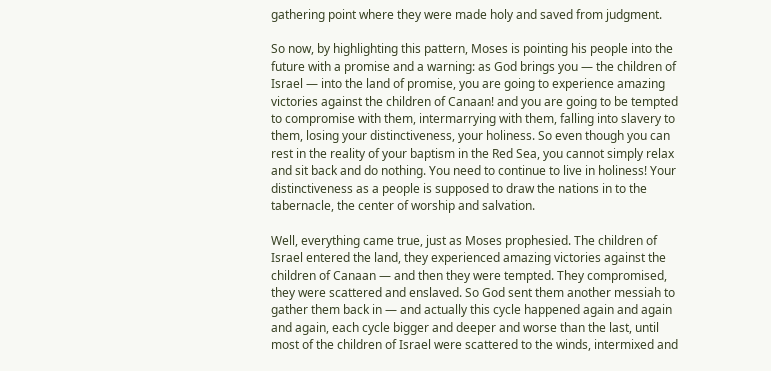gathering point where they were made holy and saved from judgment.

So now, by highlighting this pattern, Moses is pointing his people into the future with a promise and a warning: as God brings you — the children of Israel — into the land of promise, you are going to experience amazing victories against the children of Canaan! and you are going to be tempted to compromise with them, intermarrying with them, falling into slavery to them, losing your distinctiveness, your holiness. So even though you can rest in the reality of your baptism in the Red Sea, you cannot simply relax and sit back and do nothing. You need to continue to live in holiness! Your distinctiveness as a people is supposed to draw the nations in to the tabernacle, the center of worship and salvation.

Well, everything came true, just as Moses prophesied. The children of Israel entered the land, they experienced amazing victories against the children of Canaan — and then they were tempted. They compromised, they were scattered and enslaved. So God sent them another messiah to gather them back in — and actually this cycle happened again and again and again, each cycle bigger and deeper and worse than the last, until most of the children of Israel were scattered to the winds, intermixed and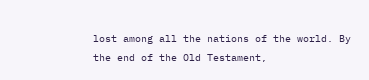lost among all the nations of the world. By the end of the Old Testament,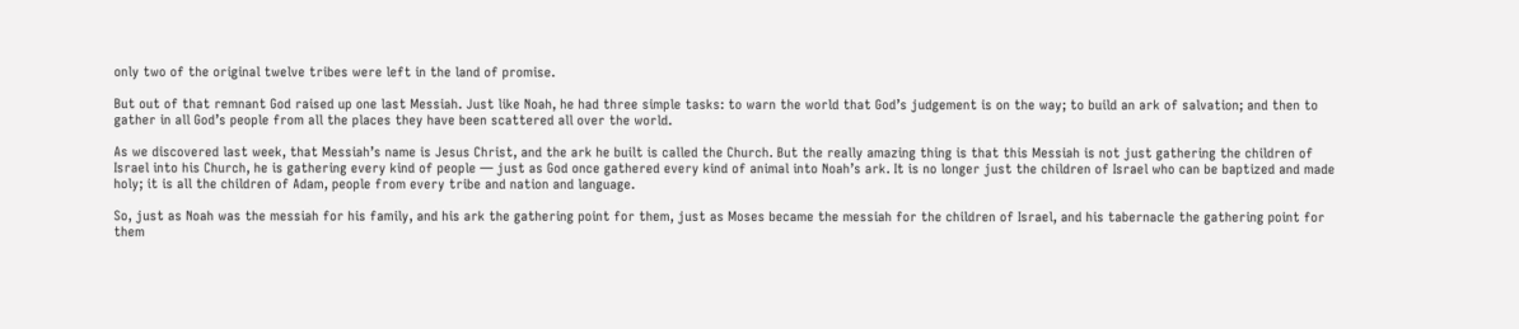only two of the original twelve tribes were left in the land of promise.

But out of that remnant God raised up one last Messiah. Just like Noah, he had three simple tasks: to warn the world that God’s judgement is on the way; to build an ark of salvation; and then to gather in all God’s people from all the places they have been scattered all over the world.

As we discovered last week, that Messiah’s name is Jesus Christ, and the ark he built is called the Church. But the really amazing thing is that this Messiah is not just gathering the children of Israel into his Church, he is gathering every kind of people — just as God once gathered every kind of animal into Noah’s ark. It is no longer just the children of Israel who can be baptized and made holy; it is all the children of Adam, people from every tribe and nation and language.

So, just as Noah was the messiah for his family, and his ark the gathering point for them, just as Moses became the messiah for the children of Israel, and his tabernacle the gathering point for them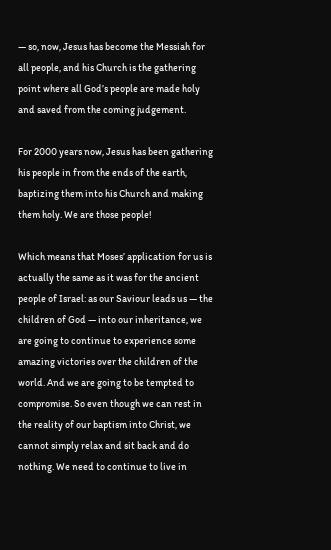— so, now, Jesus has become the Messiah for all people, and his Church is the gathering point where all God’s people are made holy and saved from the coming judgement.

For 2000 years now, Jesus has been gathering his people in from the ends of the earth, baptizing them into his Church and making them holy. We are those people!

Which means that Moses’ application for us is actually the same as it was for the ancient people of Israel: as our Saviour leads us — the children of God — into our inheritance, we are going to continue to experience some amazing victories over the children of the world. And we are going to be tempted to compromise. So even though we can rest in the reality of our baptism into Christ, we cannot simply relax and sit back and do nothing. We need to continue to live in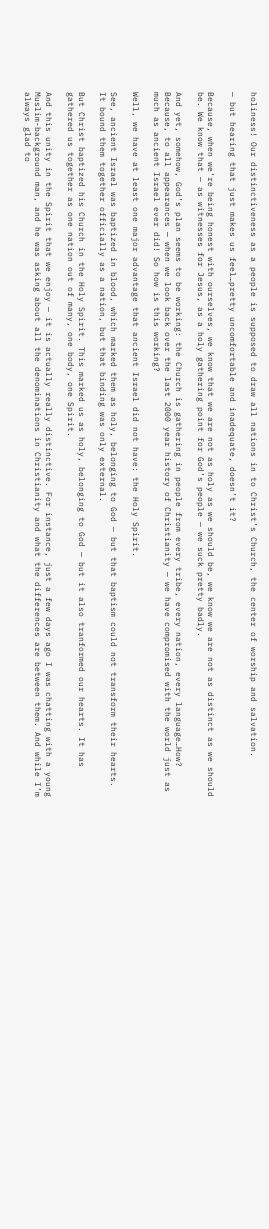holiness! Our distinctiveness as a people is supposed to draw all nations in to Christ’s Church, the center of worship and salvation.

— but hearing that just makes us feel…pretty uncomfortable and inadequate, doesn’t it?

Because, when we’re being honest with ourselves, we know that we are not as holy as we should be, we know we are not as distinct as we should be. We know that — as witnesses for Jesus, as a holy gathering point for God’s people — we suck pretty badly.

And yet, somehow, God’s plan seems to be working: the Church is gathering in people from every tribe, every nation, every language…How? Because, to all appearances — when we look back over the last 2000 year history of Christianity — we have compromised with the world just as much as ancient Israel ever did! So how is this working?

Well, we have at least one major advantage that ancient Israel did not have: the Holy Spirit.

See, ancient Israel was baptized in blood, which marked them as holy, belonging to God — but that baptism could not transform their hearts. It bound them together officially as a nation, but that binding was only external.

But Christ baptized his Church in the Holy Spirit. This marked us as holy, belonging to God — but it also tranformed our hearts. It has gathered us together as one nation out of many, one body, one Spirit.

And this unity in the Spirit that we enjoy — it is actually really distinctive. For instance, just a few days ago I was chatting with a young Muslim-background man, and he was asking about all the denominations in Christianity and what the differences are between them. And while I’m always glad to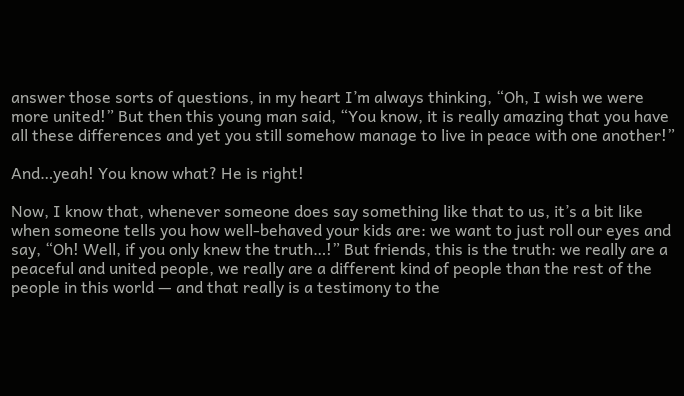answer those sorts of questions, in my heart I’m always thinking, “Oh, I wish we were more united!” But then this young man said, “You know, it is really amazing that you have all these differences and yet you still somehow manage to live in peace with one another!”

And…yeah! You know what? He is right!

Now, I know that, whenever someone does say something like that to us, it’s a bit like when someone tells you how well-behaved your kids are: we want to just roll our eyes and say, “Oh! Well, if you only knew the truth…!” But friends, this is the truth: we really are a peaceful and united people, we really are a different kind of people than the rest of the people in this world — and that really is a testimony to the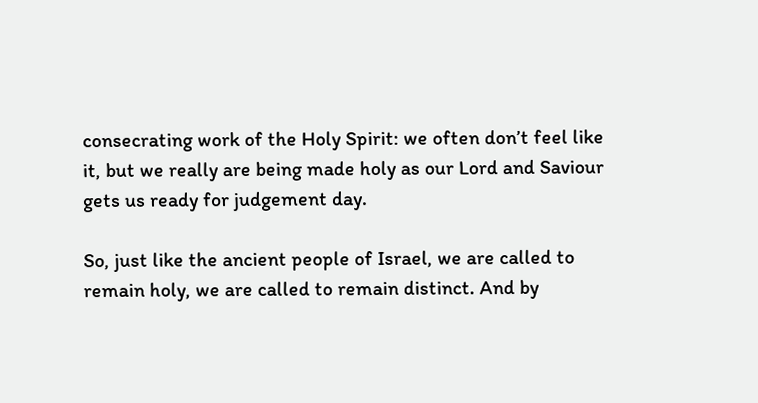consecrating work of the Holy Spirit: we often don’t feel like it, but we really are being made holy as our Lord and Saviour gets us ready for judgement day.

So, just like the ancient people of Israel, we are called to remain holy, we are called to remain distinct. And by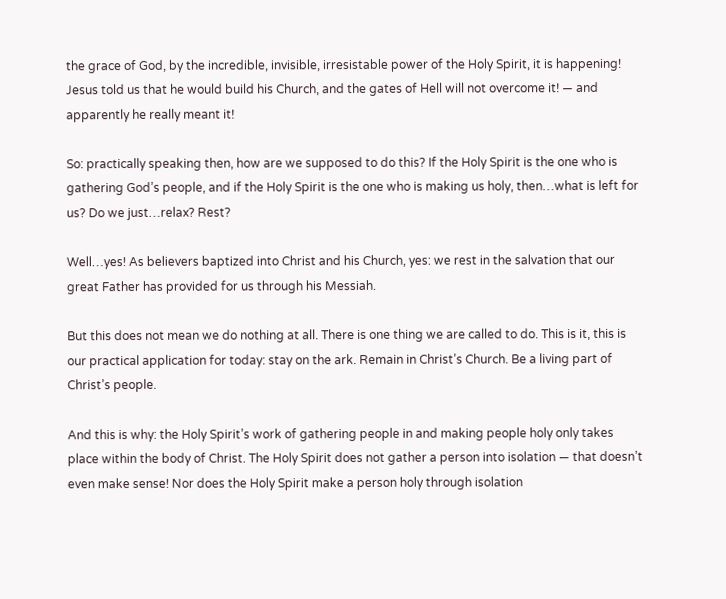the grace of God, by the incredible, invisible, irresistable power of the Holy Spirit, it is happening! Jesus told us that he would build his Church, and the gates of Hell will not overcome it! — and apparently he really meant it!

So: practically speaking then, how are we supposed to do this? If the Holy Spirit is the one who is gathering God’s people, and if the Holy Spirit is the one who is making us holy, then…what is left for us? Do we just…relax? Rest?

Well…yes! As believers baptized into Christ and his Church, yes: we rest in the salvation that our great Father has provided for us through his Messiah.

But this does not mean we do nothing at all. There is one thing we are called to do. This is it, this is our practical application for today: stay on the ark. Remain in Christ’s Church. Be a living part of Christ’s people.

And this is why: the Holy Spirit’s work of gathering people in and making people holy only takes place within the body of Christ. The Holy Spirit does not gather a person into isolation — that doesn’t even make sense! Nor does the Holy Spirit make a person holy through isolation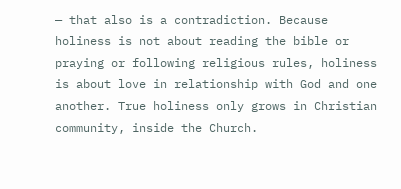— that also is a contradiction. Because holiness is not about reading the bible or praying or following religious rules, holiness is about love in relationship with God and one another. True holiness only grows in Christian community, inside the Church.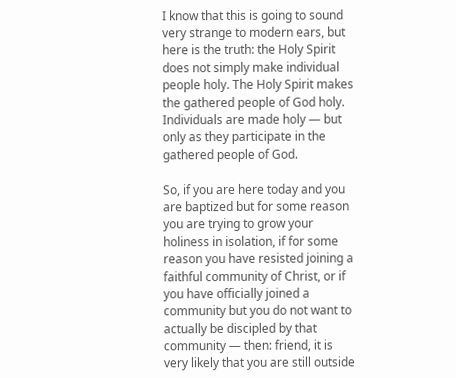I know that this is going to sound very strange to modern ears, but here is the truth: the Holy Spirit does not simply make individual people holy. The Holy Spirit makes the gathered people of God holy. Individuals are made holy — but only as they participate in the gathered people of God.

So, if you are here today and you are baptized but for some reason you are trying to grow your holiness in isolation, if for some reason you have resisted joining a faithful community of Christ, or if you have officially joined a community but you do not want to actually be discipled by that community — then: friend, it is very likely that you are still outside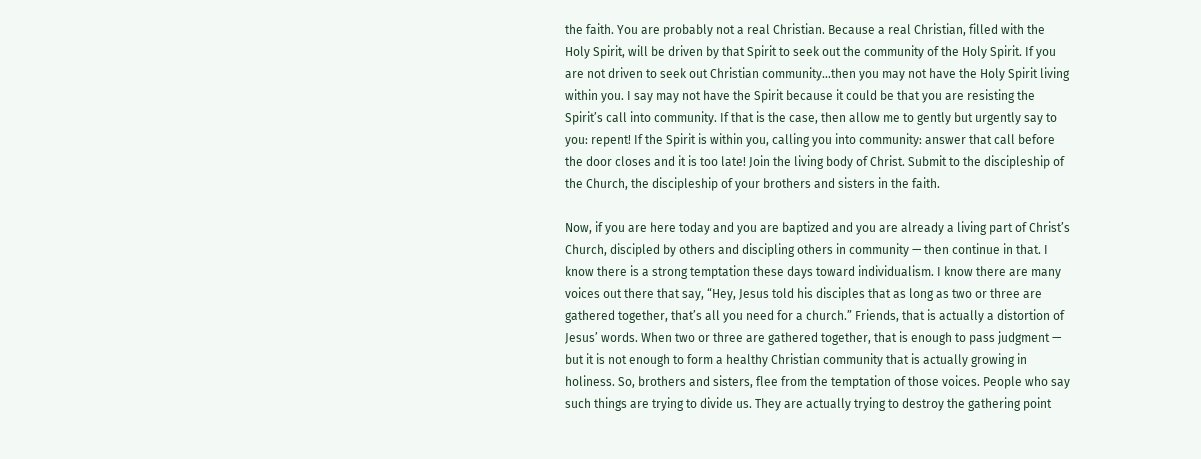the faith. You are probably not a real Christian. Because a real Christian, filled with the Holy Spirit, will be driven by that Spirit to seek out the community of the Holy Spirit. If you are not driven to seek out Christian community…then you may not have the Holy Spirit living within you. I say may not have the Spirit because it could be that you are resisting the Spirit’s call into community. If that is the case, then allow me to gently but urgently say to you: repent! If the Spirit is within you, calling you into community: answer that call before the door closes and it is too late! Join the living body of Christ. Submit to the discipleship of the Church, the discipleship of your brothers and sisters in the faith.

Now, if you are here today and you are baptized and you are already a living part of Christ’s Church, discipled by others and discipling others in community — then continue in that. I know there is a strong temptation these days toward individualism. I know there are many voices out there that say, “Hey, Jesus told his disciples that as long as two or three are gathered together, that’s all you need for a church.” Friends, that is actually a distortion of Jesus’ words. When two or three are gathered together, that is enough to pass judgment — but it is not enough to form a healthy Christian community that is actually growing in holiness. So, brothers and sisters, flee from the temptation of those voices. People who say such things are trying to divide us. They are actually trying to destroy the gathering point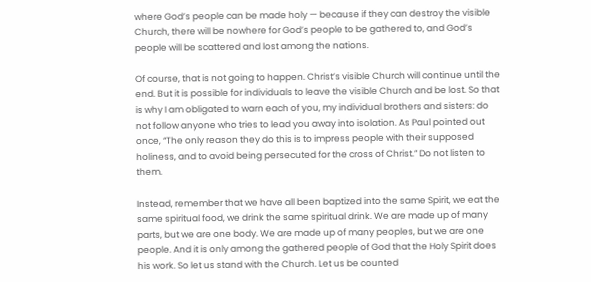where God’s people can be made holy — because if they can destroy the visible Church, there will be nowhere for God’s people to be gathered to, and God’s people will be scattered and lost among the nations.

Of course, that is not going to happen. Christ’s visible Church will continue until the end. But it is possible for individuals to leave the visible Church and be lost. So that is why I am obligated to warn each of you, my individual brothers and sisters: do not follow anyone who tries to lead you away into isolation. As Paul pointed out once, “The only reason they do this is to impress people with their supposed holiness, and to avoid being persecuted for the cross of Christ.” Do not listen to them.

Instead, remember that we have all been baptized into the same Spirit, we eat the same spiritual food, we drink the same spiritual drink. We are made up of many parts, but we are one body. We are made up of many peoples, but we are one people. And it is only among the gathered people of God that the Holy Spirit does his work. So let us stand with the Church. Let us be counted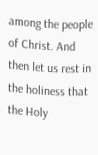among the people of Christ. And then let us rest in the holiness that the Holy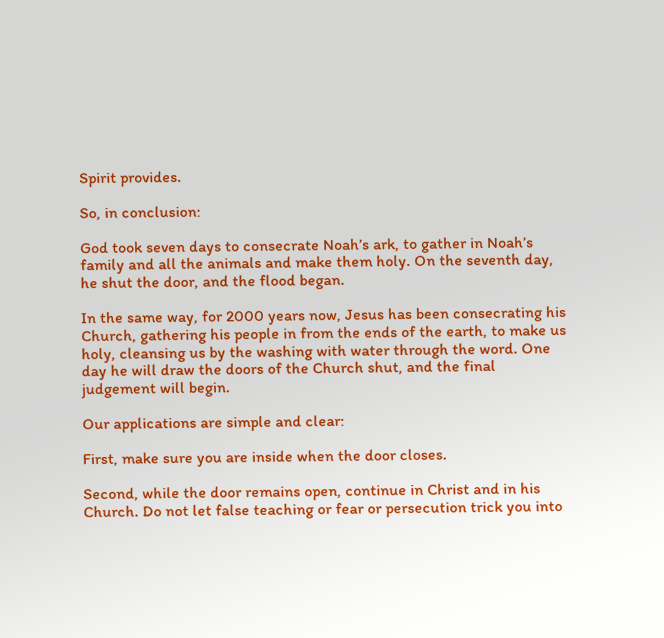Spirit provides.

So, in conclusion:

God took seven days to consecrate Noah’s ark, to gather in Noah’s family and all the animals and make them holy. On the seventh day, he shut the door, and the flood began.

In the same way, for 2000 years now, Jesus has been consecrating his Church, gathering his people in from the ends of the earth, to make us holy, cleansing us by the washing with water through the word. One day he will draw the doors of the Church shut, and the final judgement will begin.

Our applications are simple and clear:

First, make sure you are inside when the door closes.

Second, while the door remains open, continue in Christ and in his Church. Do not let false teaching or fear or persecution trick you into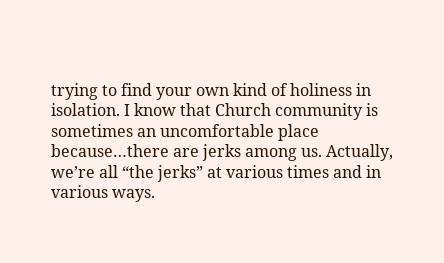trying to find your own kind of holiness in isolation. I know that Church community is sometimes an uncomfortable place because…there are jerks among us. Actually, we’re all “the jerks” at various times and in various ways.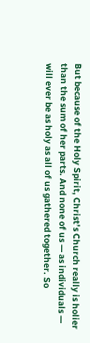But because of the Holy Spirit, Christ’s Church really is holier than the sum of her parts. And none of us — as individuals — will ever be as holy as all of us gathered together. So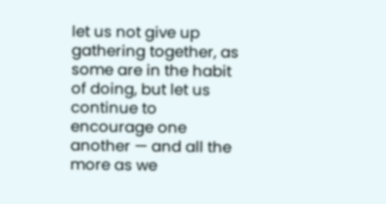let us not give up gathering together, as some are in the habit of doing, but let us continue to encourage one another — and all the more as we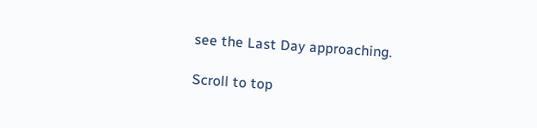see the Last Day approaching.

Scroll to top